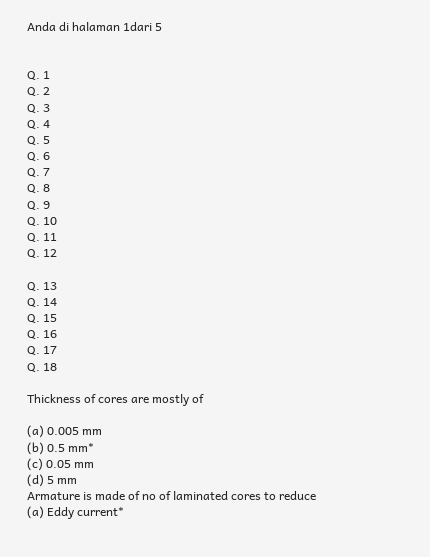Anda di halaman 1dari 5


Q. 1
Q. 2
Q. 3
Q. 4
Q. 5
Q. 6
Q. 7
Q. 8
Q. 9
Q. 10
Q. 11
Q. 12

Q. 13
Q. 14
Q. 15
Q. 16
Q. 17
Q. 18

Thickness of cores are mostly of

(a) 0.005 mm
(b) 0.5 mm*
(c) 0.05 mm
(d) 5 mm
Armature is made of no of laminated cores to reduce
(a) Eddy current*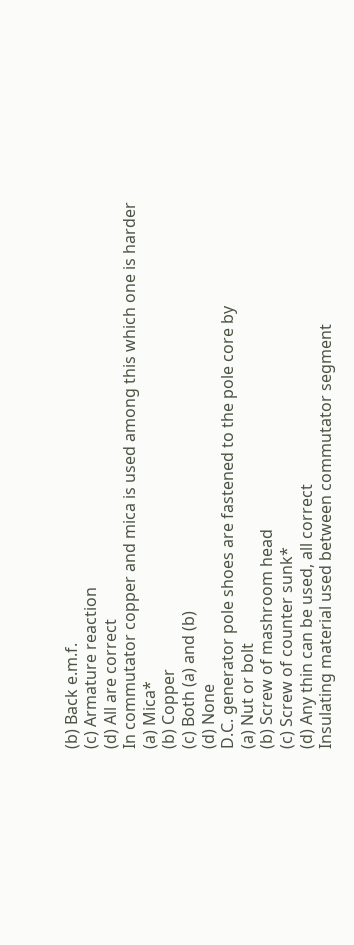(b) Back e.m.f.
(c) Armature reaction
(d) All are correct
In commutator copper and mica is used among this which one is harder
(a) Mica*
(b) Copper
(c) Both (a) and (b)
(d) None
D.C. generator pole shoes are fastened to the pole core by
(a) Nut or bolt
(b) Screw of mashroom head
(c) Screw of counter sunk*
(d) Any thin can be used, all correct
Insulating material used between commutator segment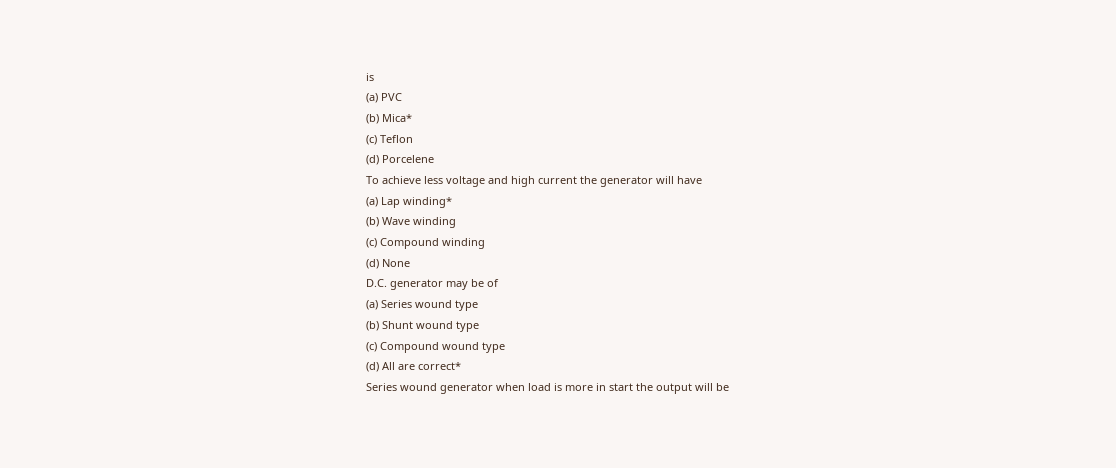is
(a) PVC
(b) Mica*
(c) Teflon
(d) Porcelene
To achieve less voltage and high current the generator will have
(a) Lap winding*
(b) Wave winding
(c) Compound winding
(d) None
D.C. generator may be of
(a) Series wound type
(b) Shunt wound type
(c) Compound wound type
(d) All are correct*
Series wound generator when load is more in start the output will be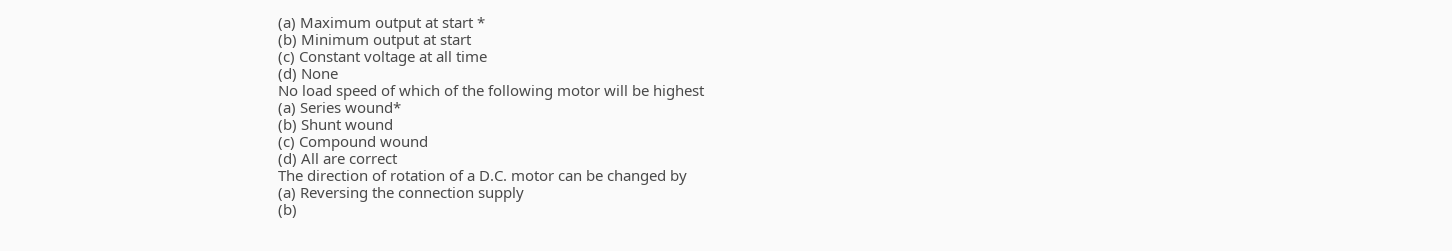(a) Maximum output at start *
(b) Minimum output at start
(c) Constant voltage at all time
(d) None
No load speed of which of the following motor will be highest
(a) Series wound*
(b) Shunt wound
(c) Compound wound
(d) All are correct
The direction of rotation of a D.C. motor can be changed by
(a) Reversing the connection supply
(b)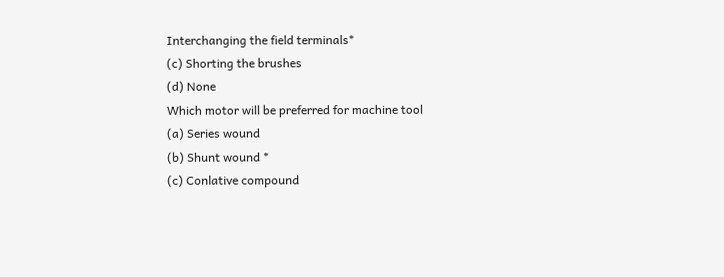Interchanging the field terminals*
(c) Shorting the brushes
(d) None
Which motor will be preferred for machine tool
(a) Series wound
(b) Shunt wound *
(c) Conlative compound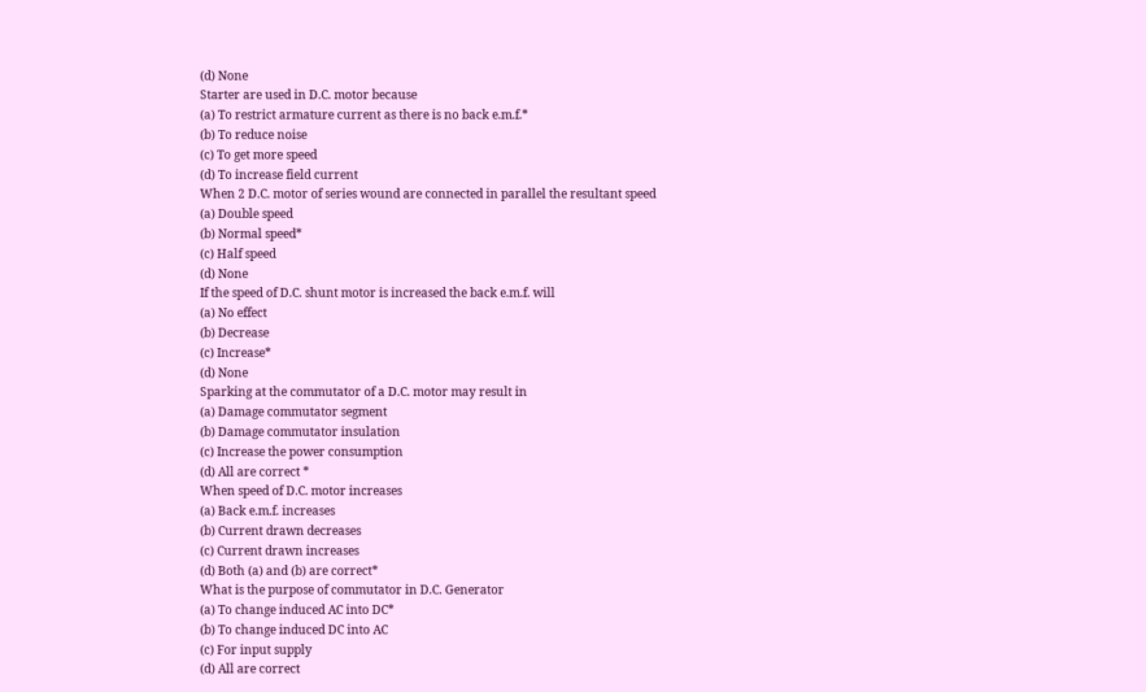(d) None
Starter are used in D.C. motor because
(a) To restrict armature current as there is no back e.m.f.*
(b) To reduce noise
(c) To get more speed
(d) To increase field current
When 2 D.C. motor of series wound are connected in parallel the resultant speed
(a) Double speed
(b) Normal speed*
(c) Half speed
(d) None
If the speed of D.C. shunt motor is increased the back e.m.f. will
(a) No effect
(b) Decrease
(c) Increase*
(d) None
Sparking at the commutator of a D.C. motor may result in
(a) Damage commutator segment
(b) Damage commutator insulation
(c) Increase the power consumption
(d) All are correct *
When speed of D.C. motor increases
(a) Back e.m.f. increases
(b) Current drawn decreases
(c) Current drawn increases
(d) Both (a) and (b) are correct*
What is the purpose of commutator in D.C. Generator
(a) To change induced AC into DC*
(b) To change induced DC into AC
(c) For input supply
(d) All are correct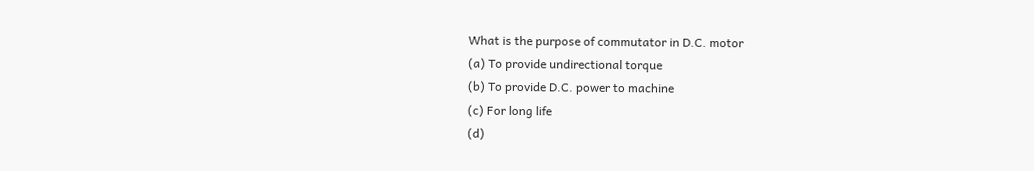What is the purpose of commutator in D.C. motor
(a) To provide undirectional torque
(b) To provide D.C. power to machine
(c) For long life
(d)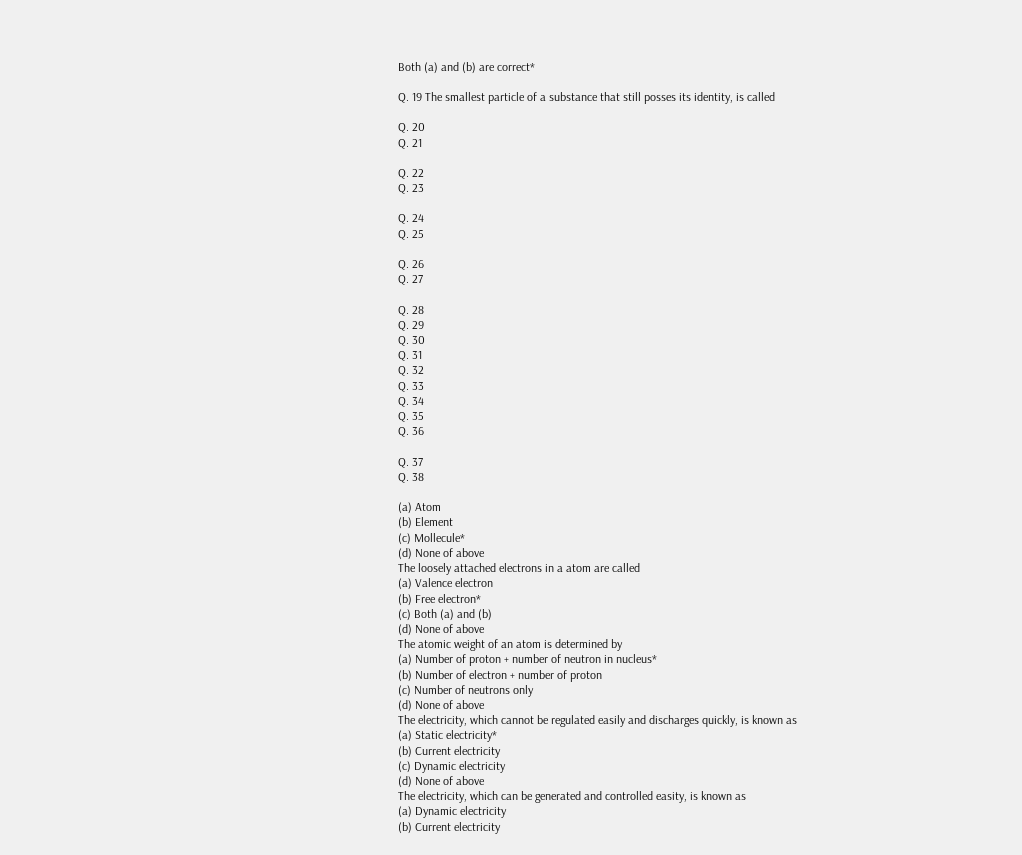Both (a) and (b) are correct*

Q. 19 The smallest particle of a substance that still posses its identity, is called

Q. 20
Q. 21

Q. 22
Q. 23

Q. 24
Q. 25

Q. 26
Q. 27

Q. 28
Q. 29
Q. 30
Q. 31
Q. 32
Q. 33
Q. 34
Q. 35
Q. 36

Q. 37
Q. 38

(a) Atom
(b) Element
(c) Mollecule*
(d) None of above
The loosely attached electrons in a atom are called
(a) Valence electron
(b) Free electron*
(c) Both (a) and (b)
(d) None of above
The atomic weight of an atom is determined by
(a) Number of proton + number of neutron in nucleus*
(b) Number of electron + number of proton
(c) Number of neutrons only
(d) None of above
The electricity, which cannot be regulated easily and discharges quickly, is known as
(a) Static electricity*
(b) Current electricity
(c) Dynamic electricity
(d) None of above
The electricity, which can be generated and controlled easity, is known as
(a) Dynamic electricity
(b) Current electricity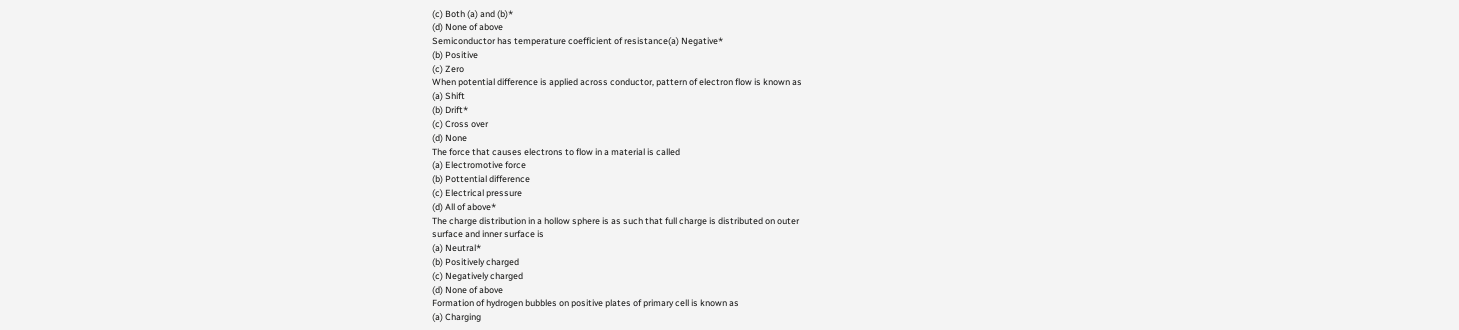(c) Both (a) and (b)*
(d) None of above
Semiconductor has temperature coefficient of resistance(a) Negative*
(b) Positive
(c) Zero
When potential difference is applied across conductor, pattern of electron flow is known as
(a) Shift
(b) Drift*
(c) Cross over
(d) None
The force that causes electrons to flow in a material is called
(a) Electromotive force
(b) Pottential difference
(c) Electrical pressure
(d) All of above*
The charge distribution in a hollow sphere is as such that full charge is distributed on outer
surface and inner surface is
(a) Neutral*
(b) Positively charged
(c) Negatively charged
(d) None of above
Formation of hydrogen bubbles on positive plates of primary cell is known as
(a) Charging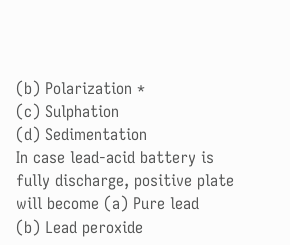(b) Polarization *
(c) Sulphation
(d) Sedimentation
In case lead-acid battery is fully discharge, positive plate will become (a) Pure lead
(b) Lead peroxide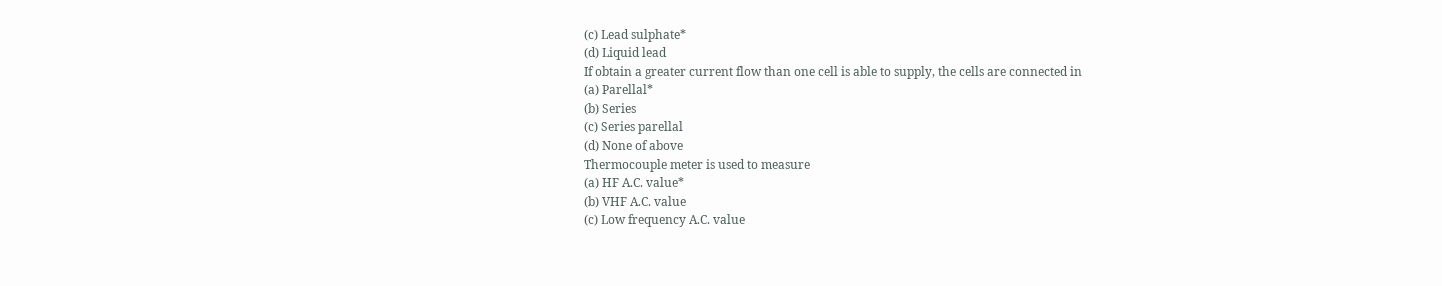(c) Lead sulphate*
(d) Liquid lead
If obtain a greater current flow than one cell is able to supply, the cells are connected in
(a) Parellal*
(b) Series
(c) Series parellal
(d) None of above
Thermocouple meter is used to measure
(a) HF A.C. value*
(b) VHF A.C. value
(c) Low frequency A.C. value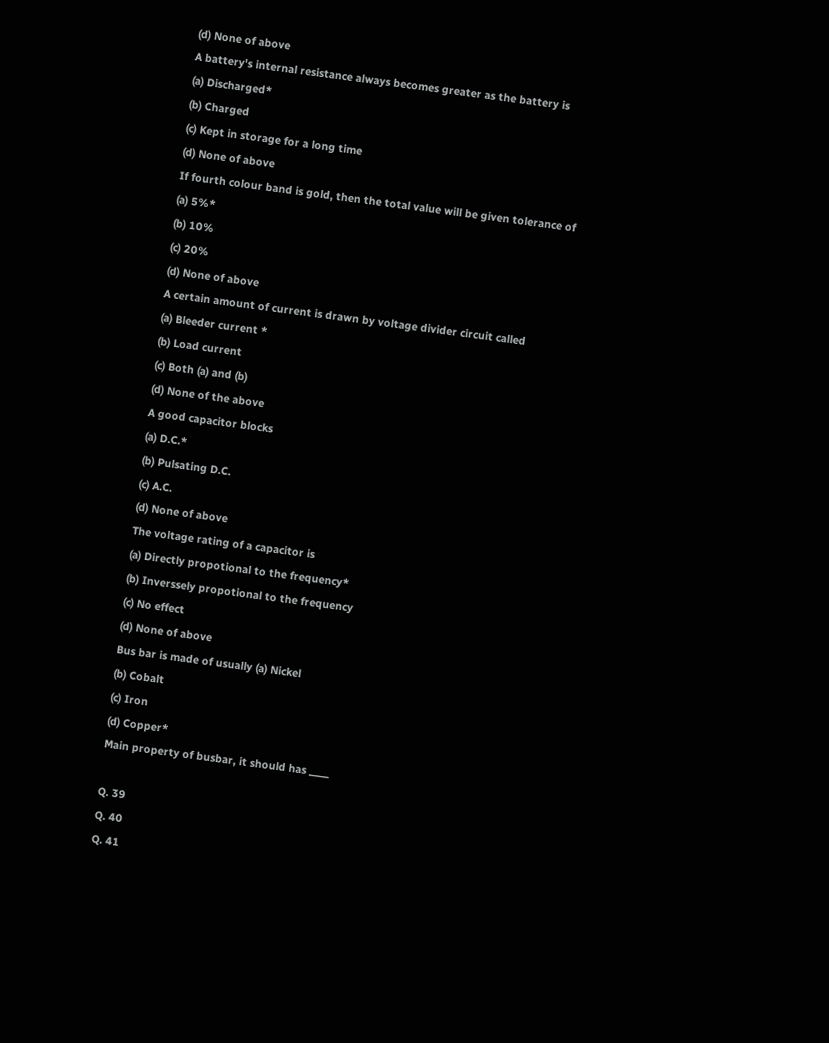(d) None of above
A battery's internal resistance always becomes greater as the battery is
(a) Discharged*
(b) Charged
(c) Kept in storage for a long time
(d) None of above
If fourth colour band is gold, then the total value will be given tolerance of
(a) 5%*
(b) 10%
(c) 20%
(d) None of above
A certain amount of current is drawn by voltage divider circuit called
(a) Bleeder current *
(b) Load current
(c) Both (a) and (b)
(d) None of the above
A good capacitor blocks
(a) D.C.*
(b) Pulsating D.C.
(c) A.C.
(d) None of above
The voltage rating of a capacitor is
(a) Directly propotional to the frequency*
(b) Inverssely propotional to the frequency
(c) No effect
(d) None of above
Bus bar is made of usually (a) Nickel
(b) Cobalt
(c) Iron
(d) Copper*
Main property of busbar, it should has ____

Q. 39
Q. 40
Q. 41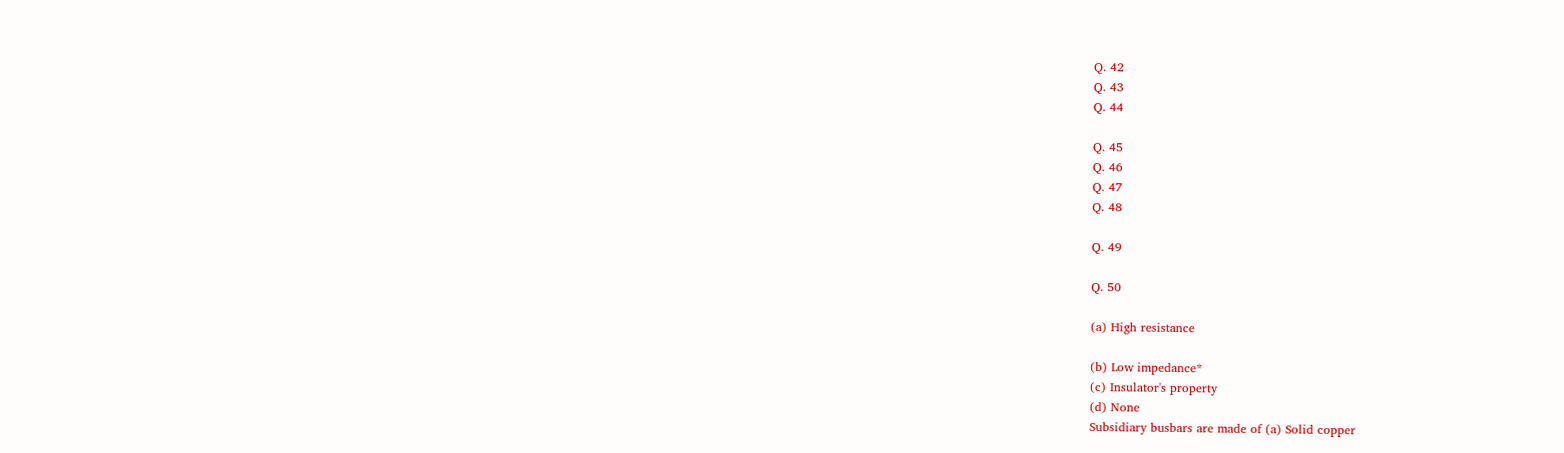Q. 42
Q. 43
Q. 44

Q. 45
Q. 46
Q. 47
Q. 48

Q. 49

Q. 50

(a) High resistance

(b) Low impedance*
(c) Insulator's property
(d) None
Subsidiary busbars are made of (a) Solid copper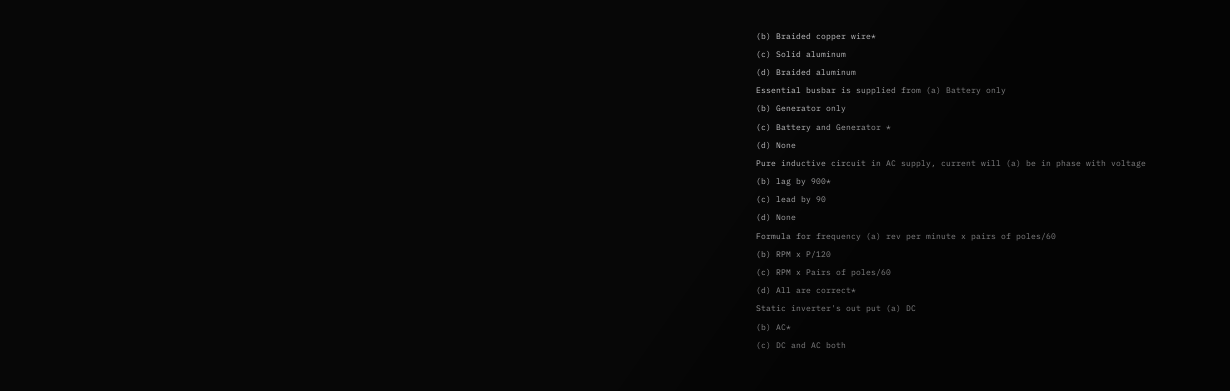(b) Braided copper wire*
(c) Solid aluminum
(d) Braided aluminum
Essential busbar is supplied from (a) Battery only
(b) Generator only
(c) Battery and Generator *
(d) None
Pure inductive circuit in AC supply, current will (a) be in phase with voltage
(b) lag by 900*
(c) lead by 90
(d) None
Formula for frequency (a) rev per minute x pairs of poles/60
(b) RPM x P/120
(c) RPM x Pairs of poles/60
(d) All are correct*
Static inverter's out put (a) DC
(b) AC*
(c) DC and AC both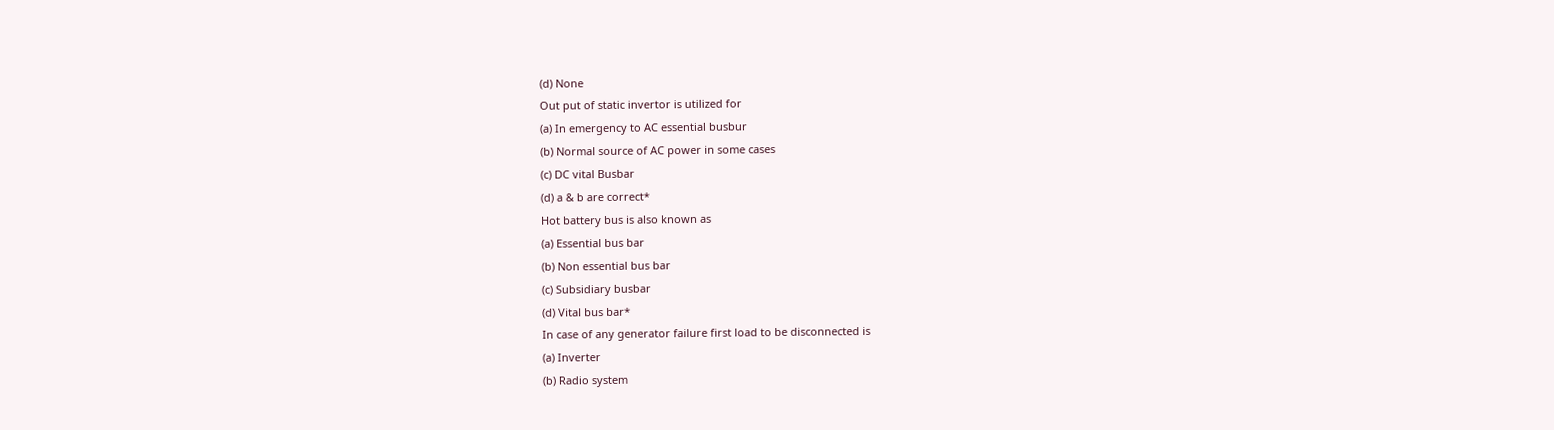(d) None
Out put of static invertor is utilized for
(a) In emergency to AC essential busbur
(b) Normal source of AC power in some cases
(c) DC vital Busbar
(d) a & b are correct*
Hot battery bus is also known as
(a) Essential bus bar
(b) Non essential bus bar
(c) Subsidiary busbar
(d) Vital bus bar*
In case of any generator failure first load to be disconnected is
(a) Inverter
(b) Radio system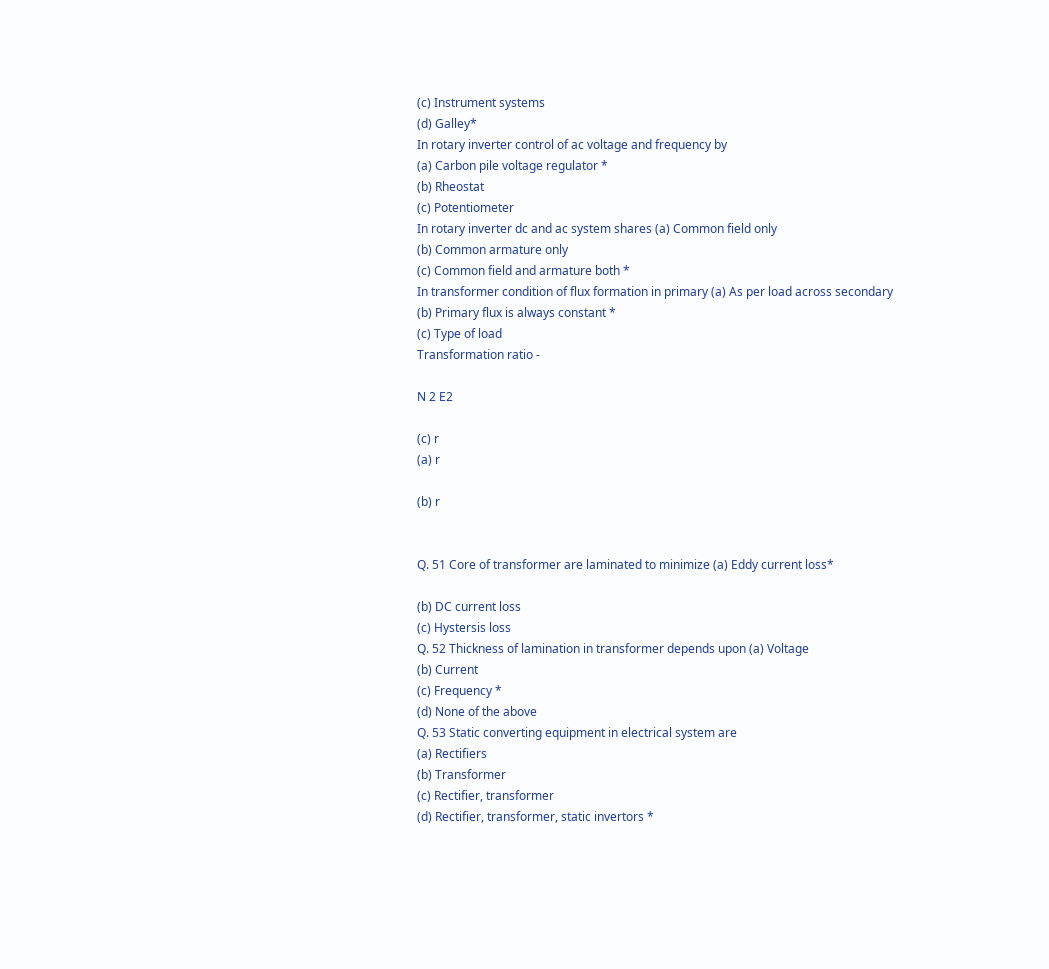(c) Instrument systems
(d) Galley*
In rotary inverter control of ac voltage and frequency by
(a) Carbon pile voltage regulator *
(b) Rheostat
(c) Potentiometer
In rotary inverter dc and ac system shares (a) Common field only
(b) Common armature only
(c) Common field and armature both *
In transformer condition of flux formation in primary (a) As per load across secondary
(b) Primary flux is always constant *
(c) Type of load
Transformation ratio -

N 2 E2

(c) r
(a) r

(b) r


Q. 51 Core of transformer are laminated to minimize (a) Eddy current loss*

(b) DC current loss
(c) Hystersis loss
Q. 52 Thickness of lamination in transformer depends upon (a) Voltage
(b) Current
(c) Frequency *
(d) None of the above
Q. 53 Static converting equipment in electrical system are
(a) Rectifiers
(b) Transformer
(c) Rectifier, transformer
(d) Rectifier, transformer, static invertors *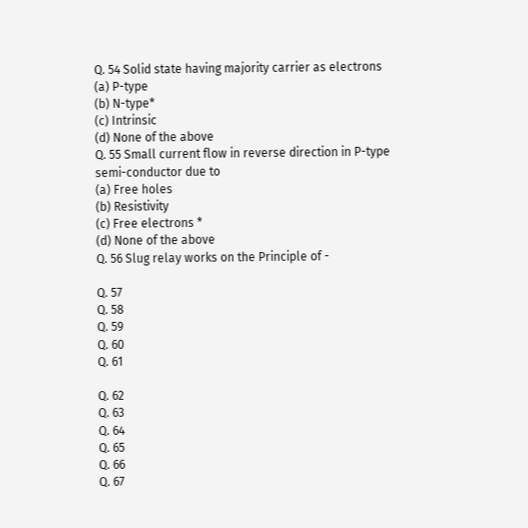Q. 54 Solid state having majority carrier as electrons (a) P-type
(b) N-type*
(c) Intrinsic
(d) None of the above
Q. 55 Small current flow in reverse direction in P-type semi-conductor due to
(a) Free holes
(b) Resistivity
(c) Free electrons *
(d) None of the above
Q. 56 Slug relay works on the Principle of -

Q. 57
Q. 58
Q. 59
Q. 60
Q. 61

Q. 62
Q. 63
Q. 64
Q. 65
Q. 66
Q. 67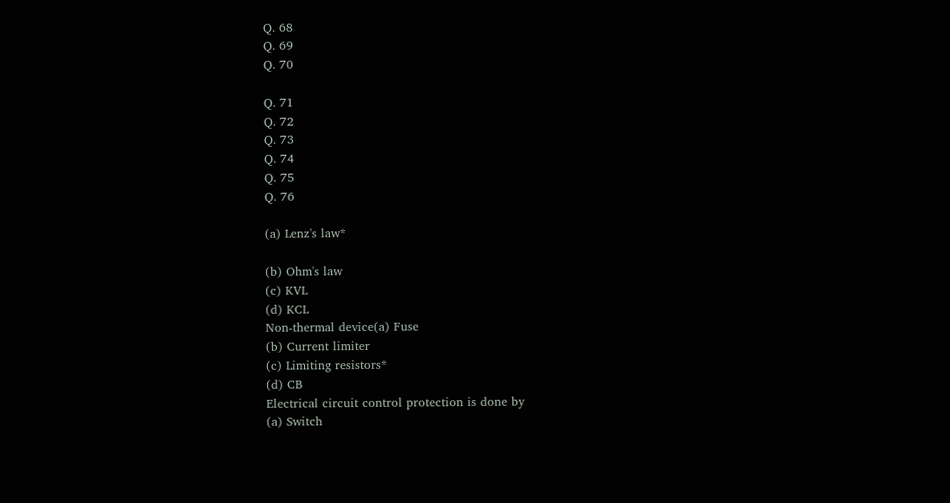Q. 68
Q. 69
Q. 70

Q. 71
Q. 72
Q. 73
Q. 74
Q. 75
Q. 76

(a) Lenz's law*

(b) Ohm's law
(c) KVL
(d) KCL
Non-thermal device(a) Fuse
(b) Current limiter
(c) Limiting resistors*
(d) CB
Electrical circuit control protection is done by
(a) Switch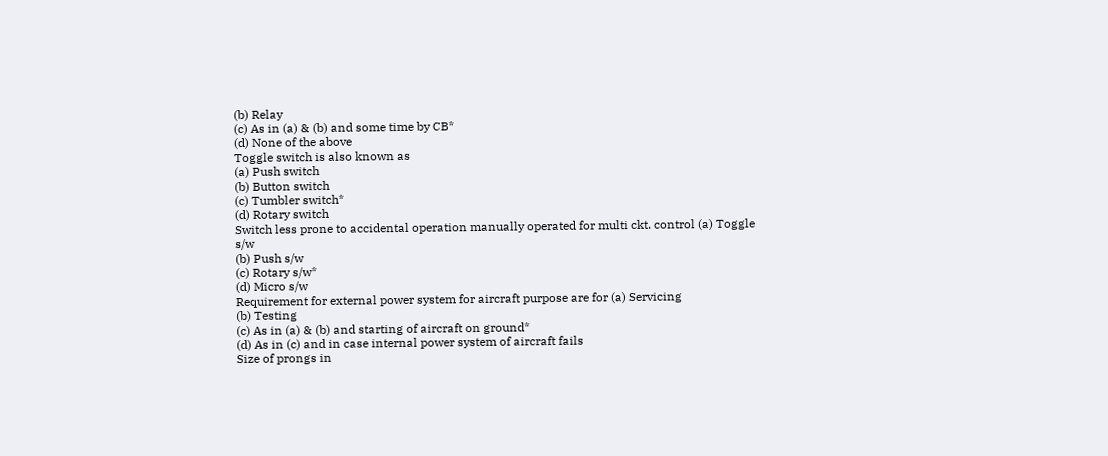(b) Relay
(c) As in (a) & (b) and some time by CB*
(d) None of the above
Toggle switch is also known as
(a) Push switch
(b) Button switch
(c) Tumbler switch*
(d) Rotary switch
Switch less prone to accidental operation manually operated for multi ckt. control (a) Toggle s/w
(b) Push s/w
(c) Rotary s/w*
(d) Micro s/w
Requirement for external power system for aircraft purpose are for (a) Servicing
(b) Testing
(c) As in (a) & (b) and starting of aircraft on ground*
(d) As in (c) and in case internal power system of aircraft fails
Size of prongs in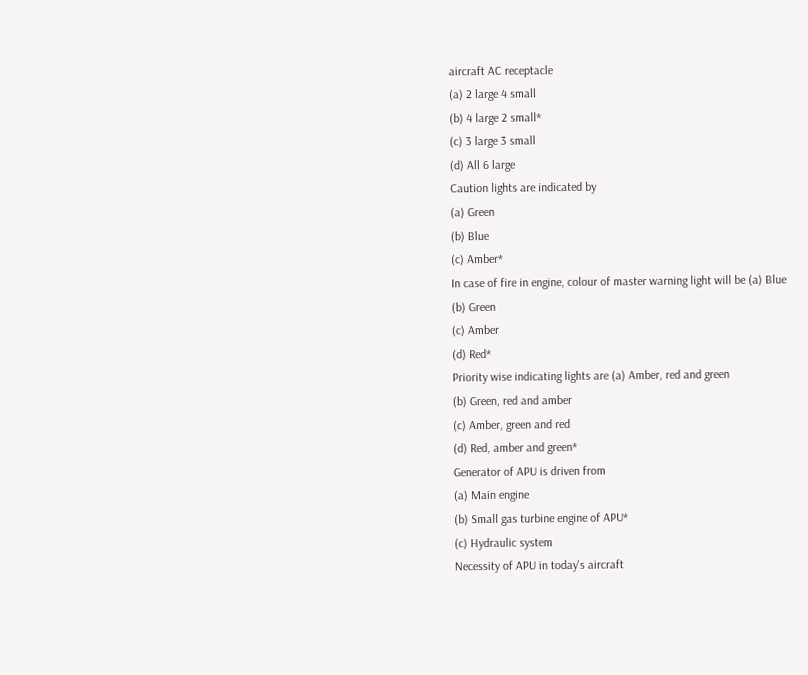aircraft AC receptacle
(a) 2 large 4 small
(b) 4 large 2 small*
(c) 3 large 3 small
(d) All 6 large
Caution lights are indicated by
(a) Green
(b) Blue
(c) Amber*
In case of fire in engine, colour of master warning light will be (a) Blue
(b) Green
(c) Amber
(d) Red*
Priority wise indicating lights are (a) Amber, red and green
(b) Green, red and amber
(c) Amber, green and red
(d) Red, amber and green*
Generator of APU is driven from
(a) Main engine
(b) Small gas turbine engine of APU*
(c) Hydraulic system
Necessity of APU in today's aircraft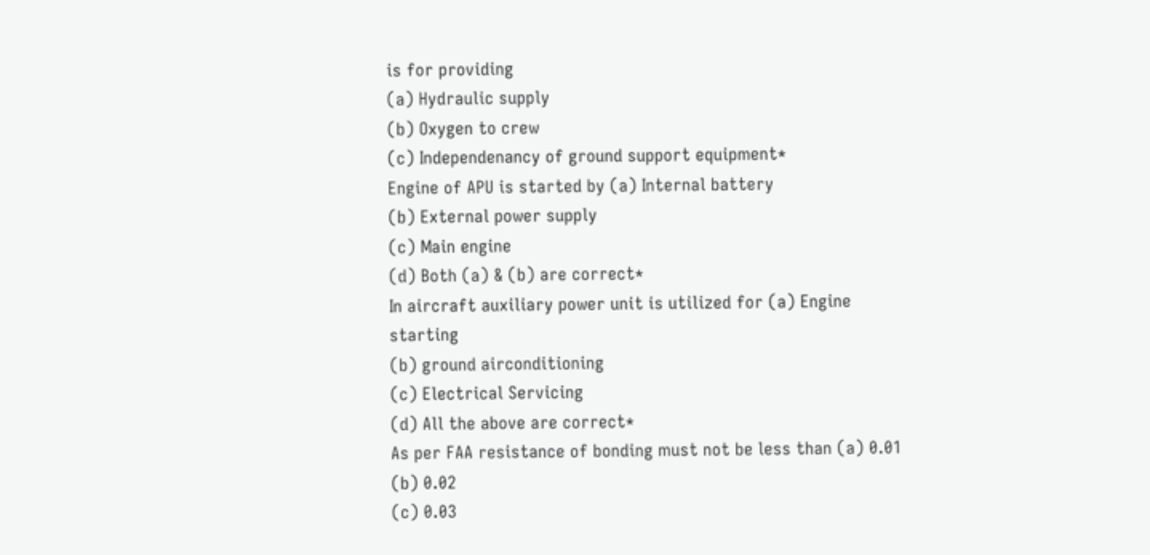is for providing
(a) Hydraulic supply
(b) Oxygen to crew
(c) Independenancy of ground support equipment*
Engine of APU is started by (a) Internal battery
(b) External power supply
(c) Main engine
(d) Both (a) & (b) are correct*
In aircraft auxiliary power unit is utilized for (a) Engine starting
(b) ground airconditioning
(c) Electrical Servicing
(d) All the above are correct*
As per FAA resistance of bonding must not be less than (a) 0.01
(b) 0.02
(c) 0.03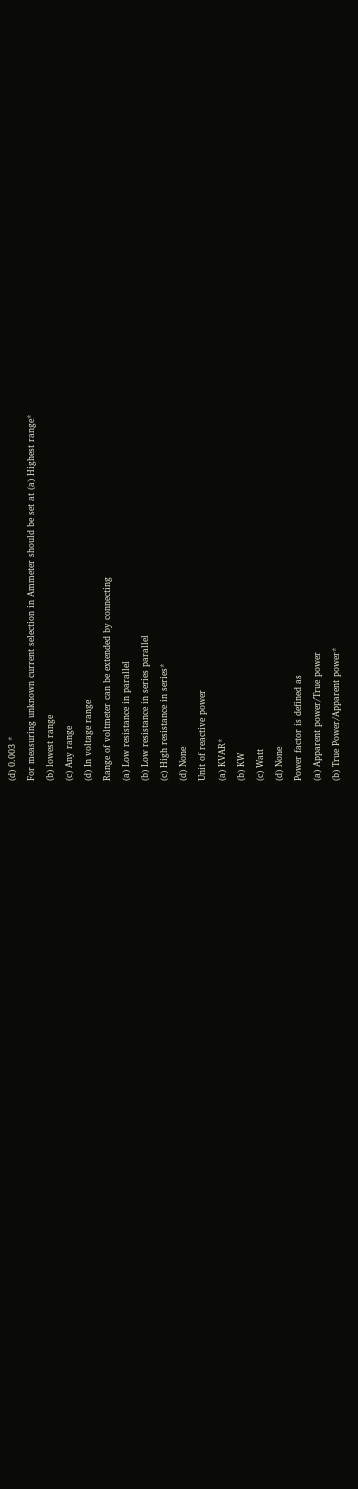(d) 0.003 *
For measuring unknown current selection in Ammeter should be set at (a) Highest range*
(b) lowest range
(c) Any range
(d) In voltage range
Range of voltmeter can be extended by connecting
(a) Low resistance in parallel
(b) Low resistance in series parallel
(c) High resistance in series*
(d) None
Unit of reactive power
(a) KVAR*
(b) KW
(c) Watt
(d) None
Power factor is defined as
(a) Apparent power/True power
(b) True Power/Apparent power*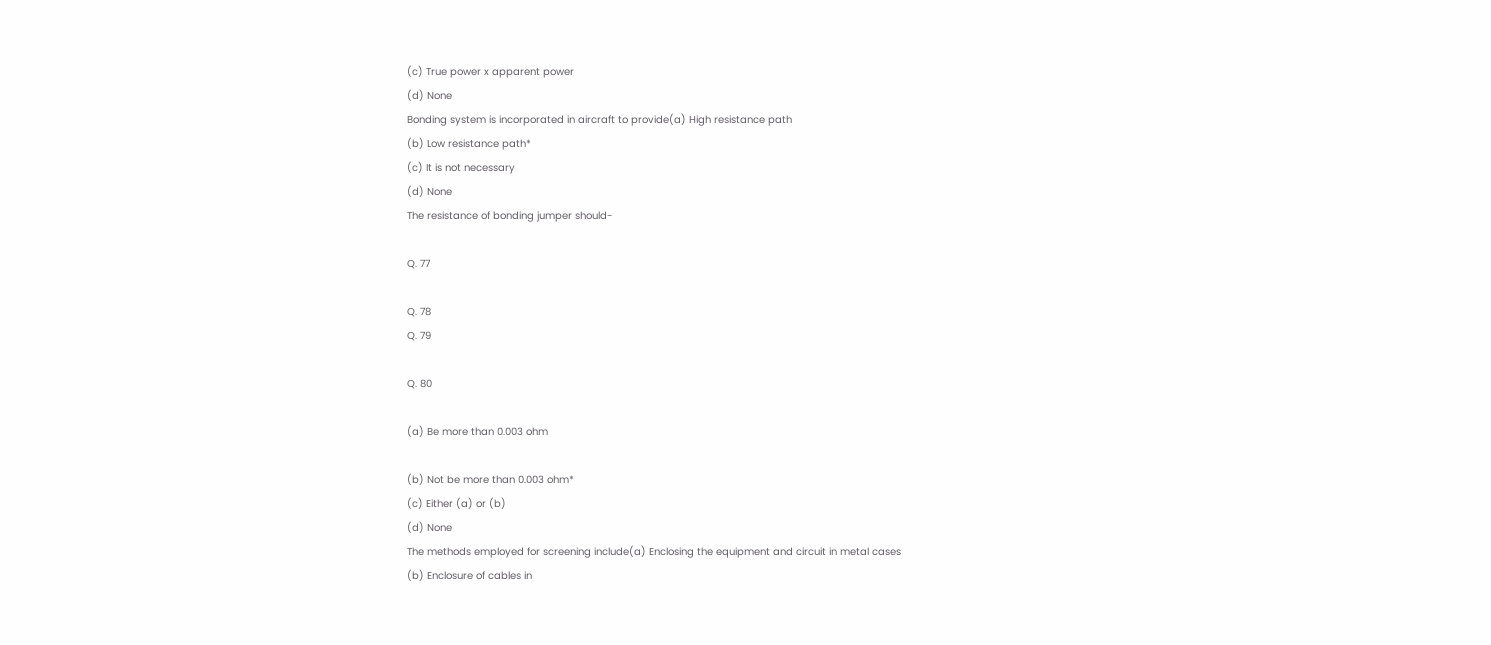(c) True power x apparent power
(d) None
Bonding system is incorporated in aircraft to provide(a) High resistance path
(b) Low resistance path*
(c) It is not necessary
(d) None
The resistance of bonding jumper should-

Q. 77

Q. 78
Q. 79

Q. 80

(a) Be more than 0.003 ohm

(b) Not be more than 0.003 ohm*
(c) Either (a) or (b)
(d) None
The methods employed for screening include(a) Enclosing the equipment and circuit in metal cases
(b) Enclosure of cables in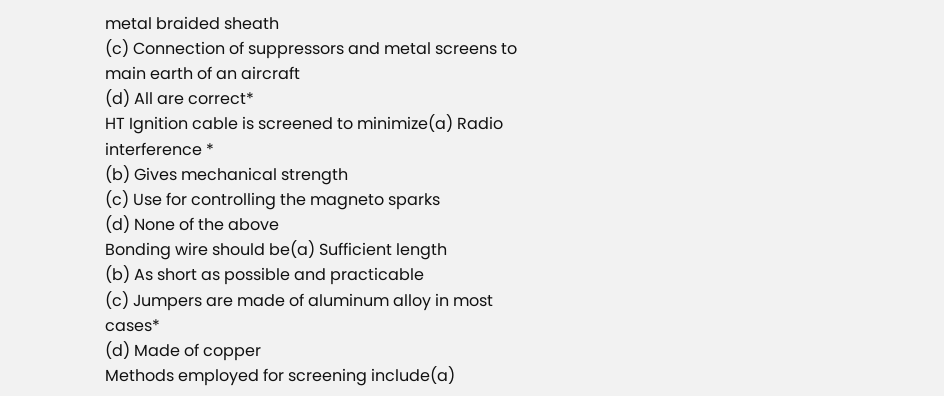metal braided sheath
(c) Connection of suppressors and metal screens to main earth of an aircraft
(d) All are correct*
HT Ignition cable is screened to minimize(a) Radio interference *
(b) Gives mechanical strength
(c) Use for controlling the magneto sparks
(d) None of the above
Bonding wire should be(a) Sufficient length
(b) As short as possible and practicable
(c) Jumpers are made of aluminum alloy in most cases*
(d) Made of copper
Methods employed for screening include(a)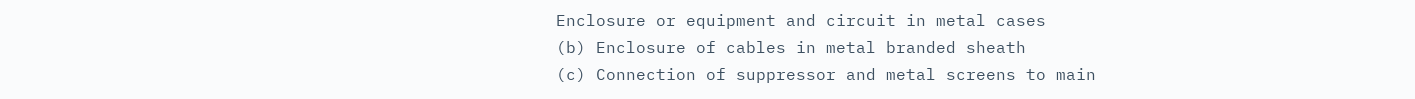Enclosure or equipment and circuit in metal cases
(b) Enclosure of cables in metal branded sheath
(c) Connection of suppressor and metal screens to main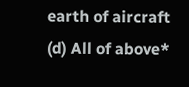earth of aircraft
(d) All of above*